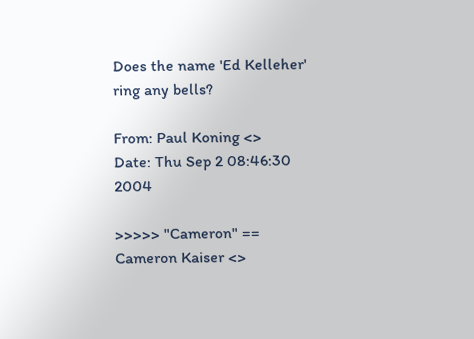Does the name 'Ed Kelleher' ring any bells?

From: Paul Koning <>
Date: Thu Sep 2 08:46:30 2004

>>>>> "Cameron" == Cameron Kaiser <>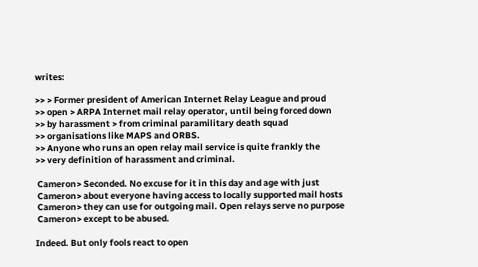writes:

>> > Former president of American Internet Relay League and proud
>> open > ARPA Internet mail relay operator, until being forced down
>> by harassment > from criminal paramilitary death squad
>> organisations like MAPS and ORBS.
>> Anyone who runs an open relay mail service is quite frankly the
>> very definition of harassment and criminal.

 Cameron> Seconded. No excuse for it in this day and age with just
 Cameron> about everyone having access to locally supported mail hosts
 Cameron> they can use for outgoing mail. Open relays serve no purpose
 Cameron> except to be abused.

Indeed. But only fools react to open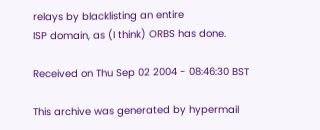relays by blacklisting an entire
ISP domain, as (I think) ORBS has done.

Received on Thu Sep 02 2004 - 08:46:30 BST

This archive was generated by hypermail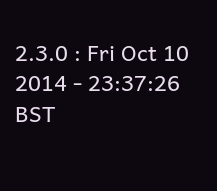2.3.0 : Fri Oct 10 2014 - 23:37:26 BST